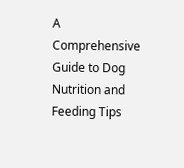A Comprehensive Guide to Dog Nutrition and Feeding Tips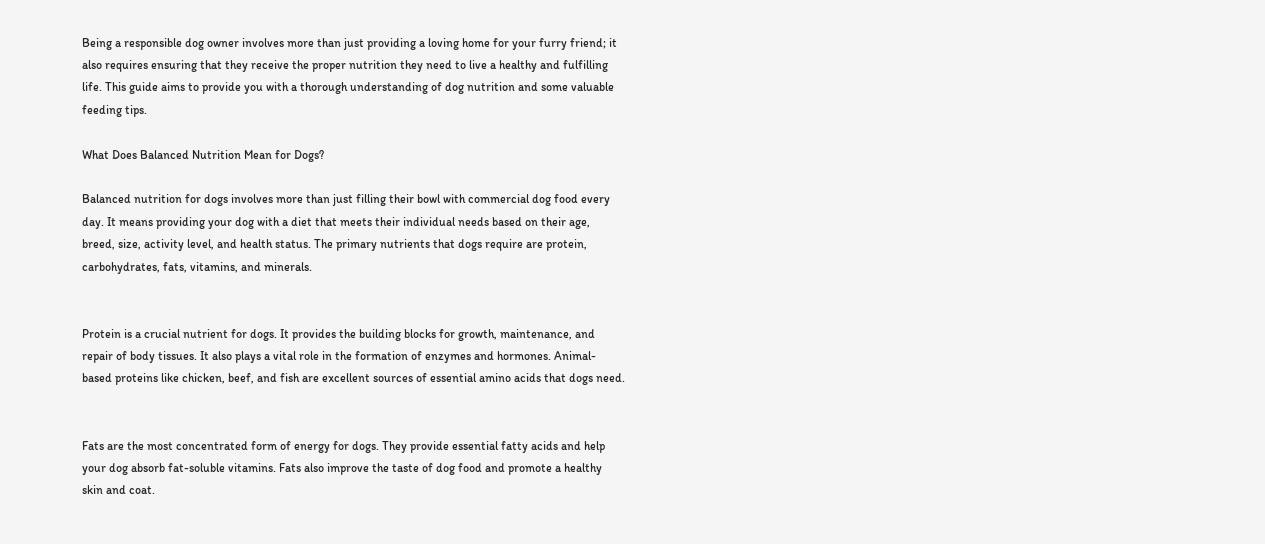Being a responsible dog owner involves more than just providing a loving home for your furry friend; it also requires ensuring that they receive the proper nutrition they need to live a healthy and fulfilling life. This guide aims to provide you with a thorough understanding of dog nutrition and some valuable feeding tips.

What Does Balanced Nutrition Mean for Dogs?

Balanced nutrition for dogs involves more than just filling their bowl with commercial dog food every day. It means providing your dog with a diet that meets their individual needs based on their age, breed, size, activity level, and health status. The primary nutrients that dogs require are protein, carbohydrates, fats, vitamins, and minerals.


Protein is a crucial nutrient for dogs. It provides the building blocks for growth, maintenance, and repair of body tissues. It also plays a vital role in the formation of enzymes and hormones. Animal-based proteins like chicken, beef, and fish are excellent sources of essential amino acids that dogs need.


Fats are the most concentrated form of energy for dogs. They provide essential fatty acids and help your dog absorb fat-soluble vitamins. Fats also improve the taste of dog food and promote a healthy skin and coat.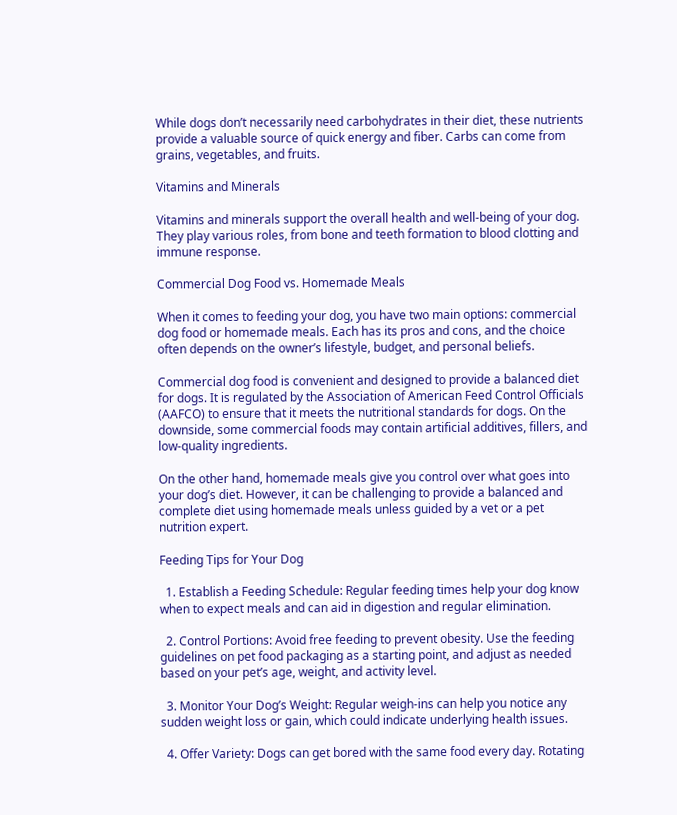While dogs don’t necessarily need carbohydrates in their diet, these nutrients provide a valuable source of quick energy and fiber. Carbs can come from grains, vegetables, and fruits.

Vitamins and Minerals

Vitamins and minerals support the overall health and well-being of your dog. They play various roles, from bone and teeth formation to blood clotting and immune response.

Commercial Dog Food vs. Homemade Meals

When it comes to feeding your dog, you have two main options: commercial dog food or homemade meals. Each has its pros and cons, and the choice often depends on the owner’s lifestyle, budget, and personal beliefs.

Commercial dog food is convenient and designed to provide a balanced diet for dogs. It is regulated by the Association of American Feed Control Officials (AAFCO) to ensure that it meets the nutritional standards for dogs. On the downside, some commercial foods may contain artificial additives, fillers, and low-quality ingredients.

On the other hand, homemade meals give you control over what goes into your dog’s diet. However, it can be challenging to provide a balanced and complete diet using homemade meals unless guided by a vet or a pet nutrition expert.

Feeding Tips for Your Dog

  1. Establish a Feeding Schedule: Regular feeding times help your dog know when to expect meals and can aid in digestion and regular elimination.

  2. Control Portions: Avoid free feeding to prevent obesity. Use the feeding guidelines on pet food packaging as a starting point, and adjust as needed based on your pet’s age, weight, and activity level.

  3. Monitor Your Dog’s Weight: Regular weigh-ins can help you notice any sudden weight loss or gain, which could indicate underlying health issues.

  4. Offer Variety: Dogs can get bored with the same food every day. Rotating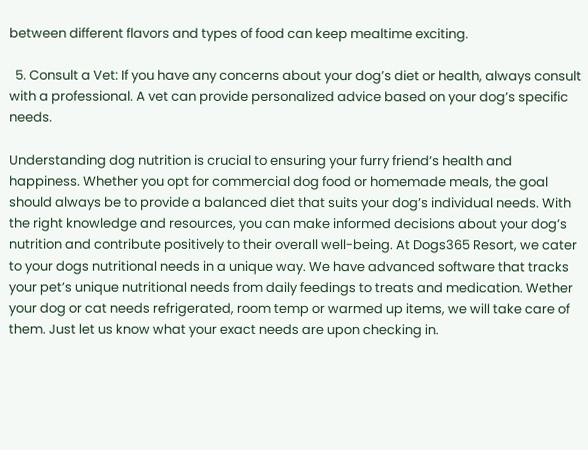between different flavors and types of food can keep mealtime exciting.

  5. Consult a Vet: If you have any concerns about your dog’s diet or health, always consult with a professional. A vet can provide personalized advice based on your dog’s specific needs.

Understanding dog nutrition is crucial to ensuring your furry friend’s health and happiness. Whether you opt for commercial dog food or homemade meals, the goal should always be to provide a balanced diet that suits your dog’s individual needs. With the right knowledge and resources, you can make informed decisions about your dog’s nutrition and contribute positively to their overall well-being. At Dogs365 Resort, we cater to your dogs nutritional needs in a unique way. We have advanced software that tracks your pet’s unique nutritional needs from daily feedings to treats and medication. Wether your dog or cat needs refrigerated, room temp or warmed up items, we will take care of them. Just let us know what your exact needs are upon checking in.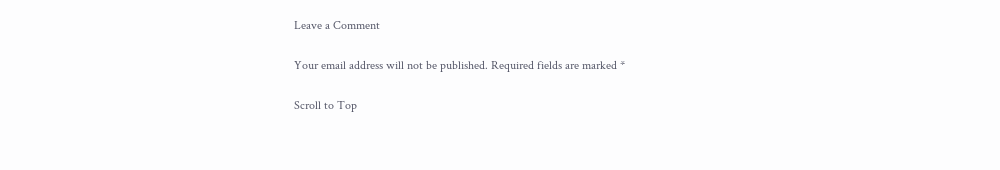Leave a Comment

Your email address will not be published. Required fields are marked *

Scroll to Top